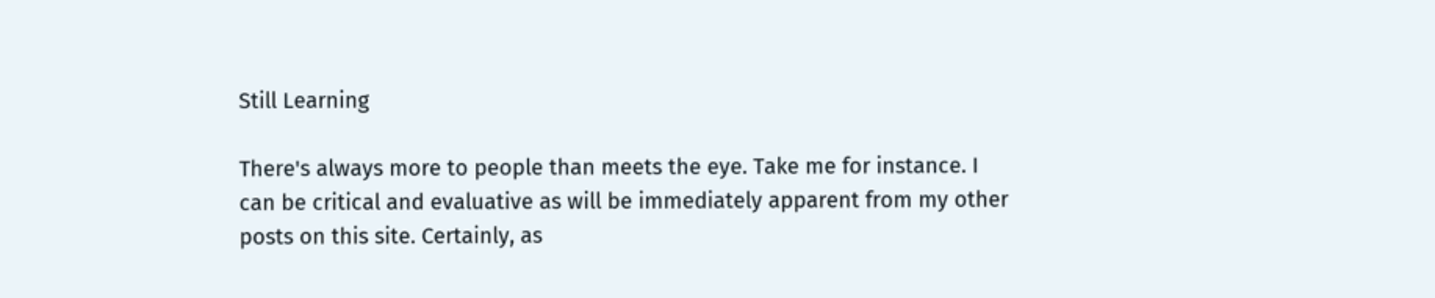Still Learning

There's always more to people than meets the eye. Take me for instance. I can be critical and evaluative as will be immediately apparent from my other posts on this site. Certainly, as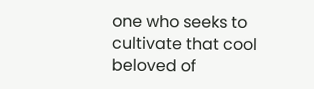one who seeks to cultivate that cool beloved of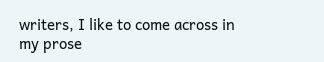writers, I like to come across in my prose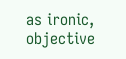as ironic, objective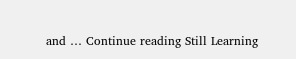and … Continue reading Still Learning